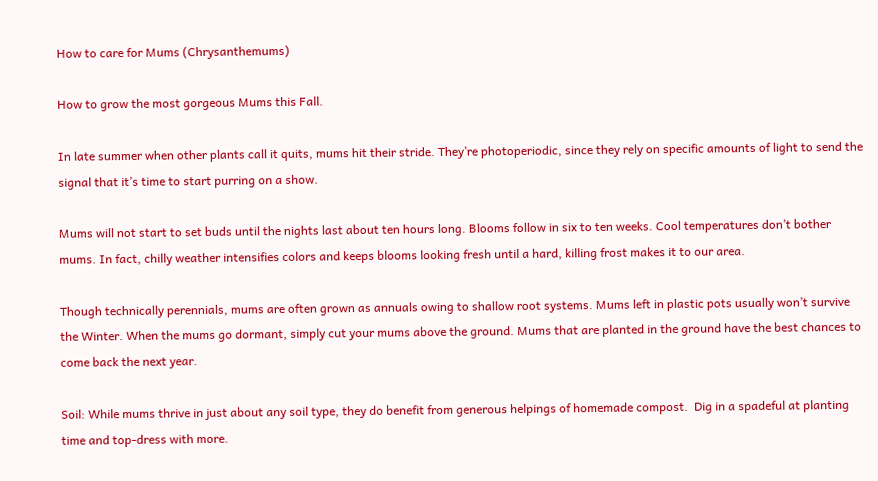How to care for Mums (Chrysanthemums)

How to grow the most gorgeous Mums this Fall.

In late summer when other plants call it quits, mums hit their stride. They’re photoperiodic, since they rely on specific amounts of light to send the signal that it’s time to start purring on a show.

Mums will not start to set buds until the nights last about ten hours long. Blooms follow in six to ten weeks. Cool temperatures don’t bother mums. In fact, chilly weather intensifies colors and keeps blooms looking fresh until a hard, killing frost makes it to our area.

Though technically perennials, mums are often grown as annuals owing to shallow root systems. Mums left in plastic pots usually won’t survive the Winter. When the mums go dormant, simply cut your mums above the ground. Mums that are planted in the ground have the best chances to come back the next year.

Soil: While mums thrive in just about any soil type, they do benefit from generous helpings of homemade compost.  Dig in a spadeful at planting time and top-dress with more.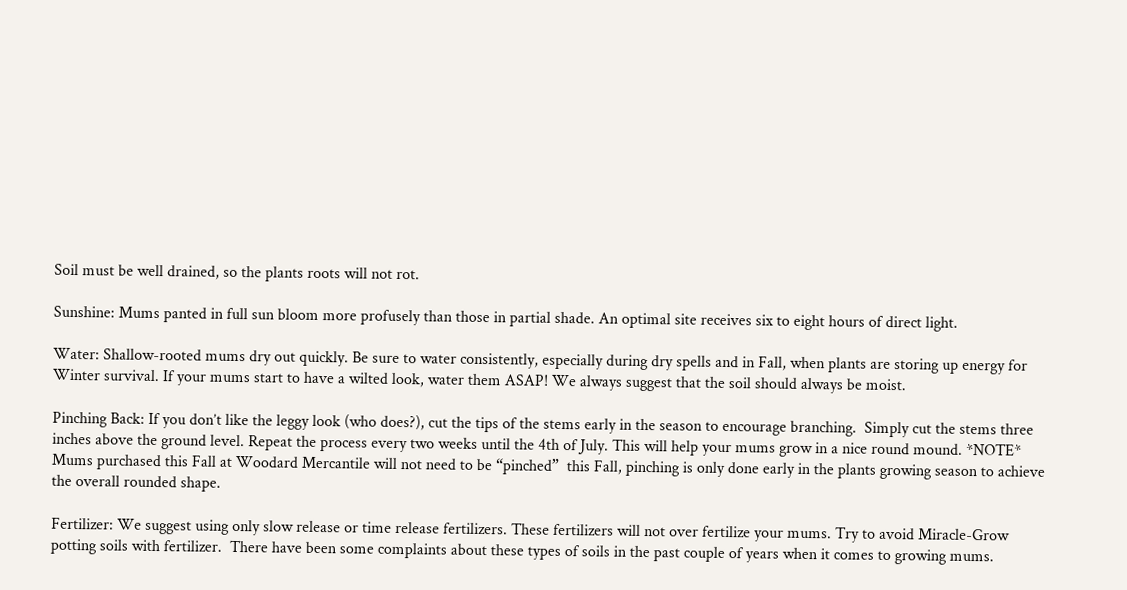Soil must be well drained, so the plants roots will not rot.

Sunshine: Mums panted in full sun bloom more profusely than those in partial shade. An optimal site receives six to eight hours of direct light.

Water: Shallow-rooted mums dry out quickly. Be sure to water consistently, especially during dry spells and in Fall, when plants are storing up energy for Winter survival. If your mums start to have a wilted look, water them ASAP! We always suggest that the soil should always be moist.

Pinching Back: If you don’t like the leggy look (who does?), cut the tips of the stems early in the season to encourage branching.  Simply cut the stems three inches above the ground level. Repeat the process every two weeks until the 4th of July. This will help your mums grow in a nice round mound. *NOTE* Mums purchased this Fall at Woodard Mercantile will not need to be “pinched”  this Fall, pinching is only done early in the plants growing season to achieve the overall rounded shape.

Fertilizer: We suggest using only slow release or time release fertilizers. These fertilizers will not over fertilize your mums. Try to avoid Miracle-Grow potting soils with fertilizer.  There have been some complaints about these types of soils in the past couple of years when it comes to growing mums.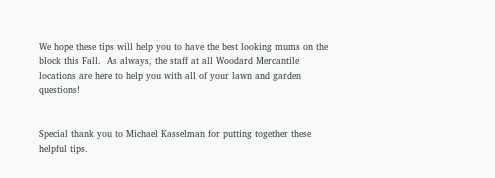We hope these tips will help you to have the best looking mums on the block this Fall.  As always, the staff at all Woodard Mercantile locations are here to help you with all of your lawn and garden questions!


Special thank you to Michael Kasselman for putting together these helpful tips.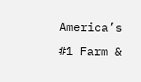America’s #1 Farm &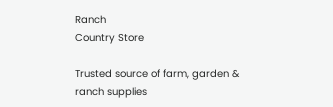Ranch
Country Store

Trusted source of farm, garden & ranch supplies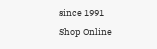since 1991
Shop Online